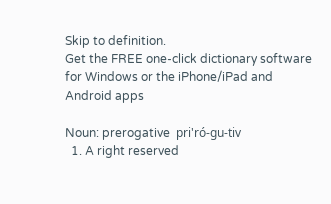Skip to definition.
Get the FREE one-click dictionary software for Windows or the iPhone/iPad and Android apps

Noun: prerogative  pri'ró-gu-tiv
  1. A right reserved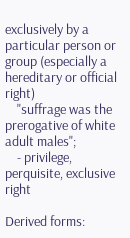exclusively by a particular person or group (especially a hereditary or official right)
    "suffrage was the prerogative of white adult males";
    - privilege, perquisite, exclusive right

Derived forms: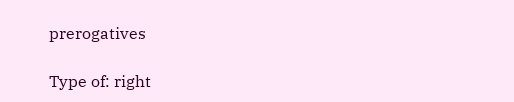prerogatives

Type of: right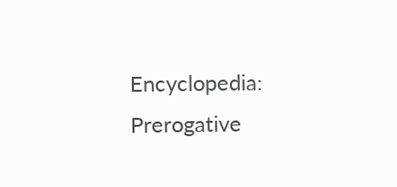Encyclopedia: Prerogative